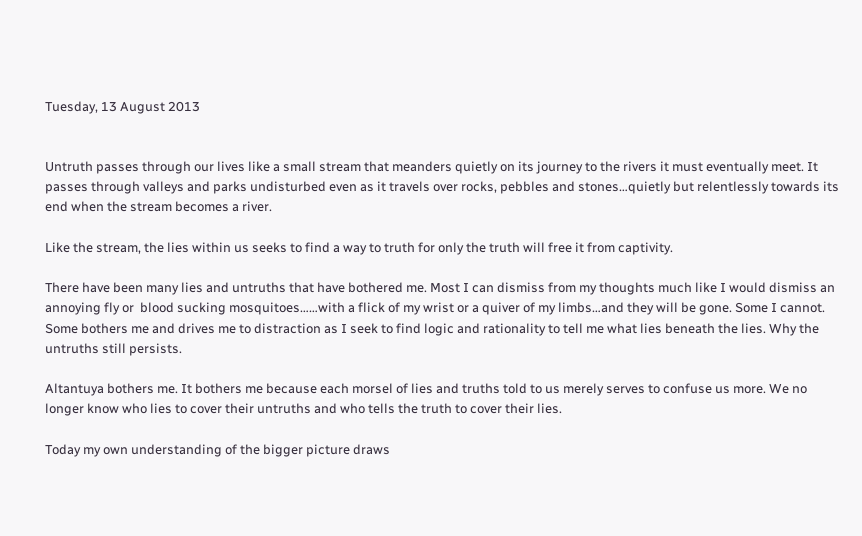Tuesday, 13 August 2013


Untruth passes through our lives like a small stream that meanders quietly on its journey to the rivers it must eventually meet. It passes through valleys and parks undisturbed even as it travels over rocks, pebbles and stones…quietly but relentlessly towards its end when the stream becomes a river.

Like the stream, the lies within us seeks to find a way to truth for only the truth will free it from captivity.

There have been many lies and untruths that have bothered me. Most I can dismiss from my thoughts much like I would dismiss an annoying fly or  blood sucking mosquitoes……with a flick of my wrist or a quiver of my limbs…and they will be gone. Some I cannot. Some bothers me and drives me to distraction as I seek to find logic and rationality to tell me what lies beneath the lies. Why the untruths still persists.

Altantuya bothers me. It bothers me because each morsel of lies and truths told to us merely serves to confuse us more. We no longer know who lies to cover their untruths and who tells the truth to cover their lies.

Today my own understanding of the bigger picture draws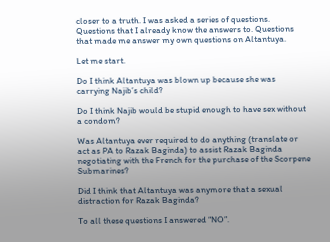closer to a truth. I was asked a series of questions. Questions that I already know the answers to. Questions that made me answer my own questions on Altantuya.

Let me start.

Do I think Altantuya was blown up because she was carrying Najib’s child?

Do I think Najib would be stupid enough to have sex without a condom?

Was Altantuya ever required to do anything (translate or act as PA to Razak Baginda) to assist Razak Baginda negotiating with the French for the purchase of the Scorpene Submarines?

Did I think that Altantuya was anymore that a sexual distraction for Razak Baginda?

To all these questions I answered “NO”.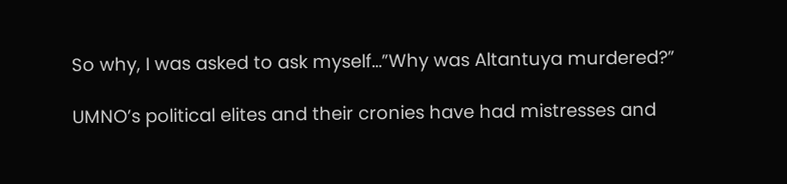So why, I was asked to ask myself…”Why was Altantuya murdered?”

UMNO’s political elites and their cronies have had mistresses and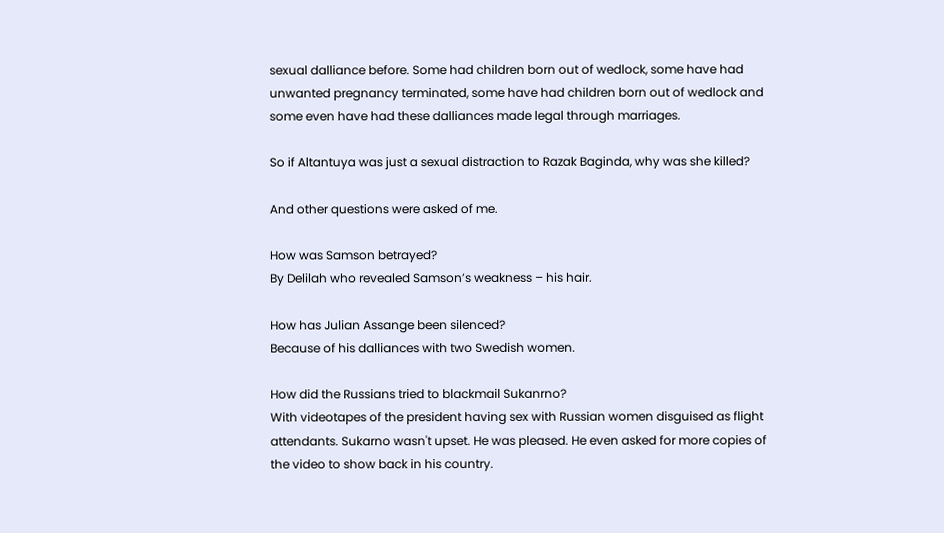sexual dalliance before. Some had children born out of wedlock, some have had unwanted pregnancy terminated, some have had children born out of wedlock and some even have had these dalliances made legal through marriages.

So if Altantuya was just a sexual distraction to Razak Baginda, why was she killed?

And other questions were asked of me.

How was Samson betrayed?
By Delilah who revealed Samson’s weakness – his hair.

How has Julian Assange been silenced?
Because of his dalliances with two Swedish women.

How did the Russians tried to blackmail Sukanrno?
With videotapes of the president having sex with Russian women disguised as flight attendants. Sukarno wasn't upset. He was pleased. He even asked for more copies of the video to show back in his country.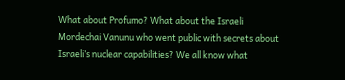What about Profumo? What about the Israeli Mordechai Vanunu who went public with secrets about Israeli’s nuclear capabilities? We all know what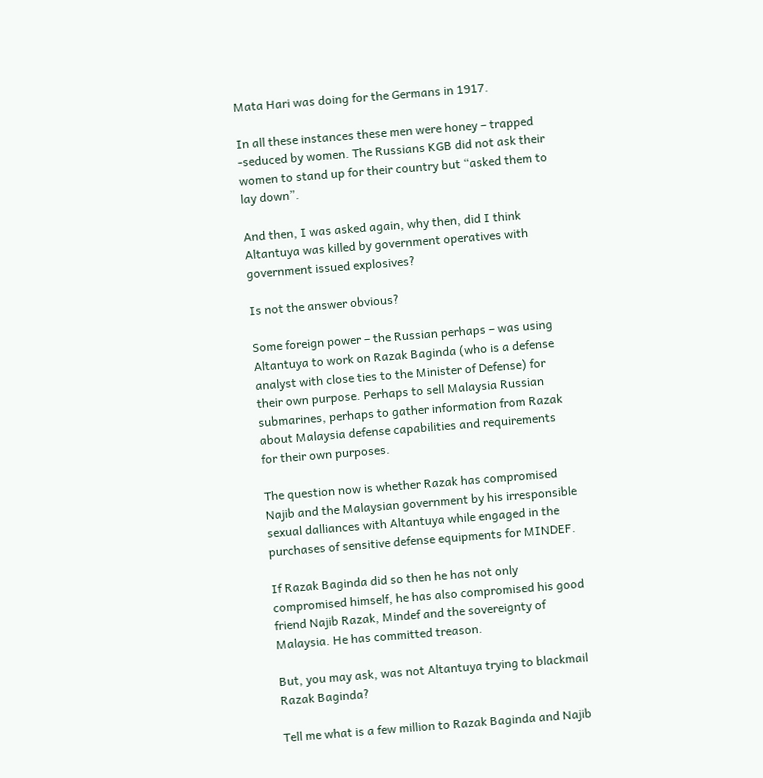Mata Hari was doing for the Germans in 1917.

In all these instances these men were honey – trapped -seduced by women. The Russians KGB did not ask their women to stand up for their country but “asked them to lay down”.

And then, I was asked again, why then, did I think Altantuya was killed by government operatives with government issued explosives?

Is not the answer obvious?

Some foreign power – the Russian perhaps – was using Altantuya to work on Razak Baginda (who is a defense analyst with close ties to the Minister of Defense) for their own purpose. Perhaps to sell Malaysia Russian submarines, perhaps to gather information from Razak about Malaysia defense capabilities and requirements for their own purposes.

The question now is whether Razak has compromised Najib and the Malaysian government by his irresponsible sexual dalliances with Altantuya while engaged in the purchases of sensitive defense equipments for MINDEF.

If Razak Baginda did so then he has not only compromised himself, he has also compromised his good friend Najib Razak, Mindef and the sovereignty of Malaysia. He has committed treason.

But, you may ask, was not Altantuya trying to blackmail Razak Baginda?

Tell me what is a few million to Razak Baginda and Najib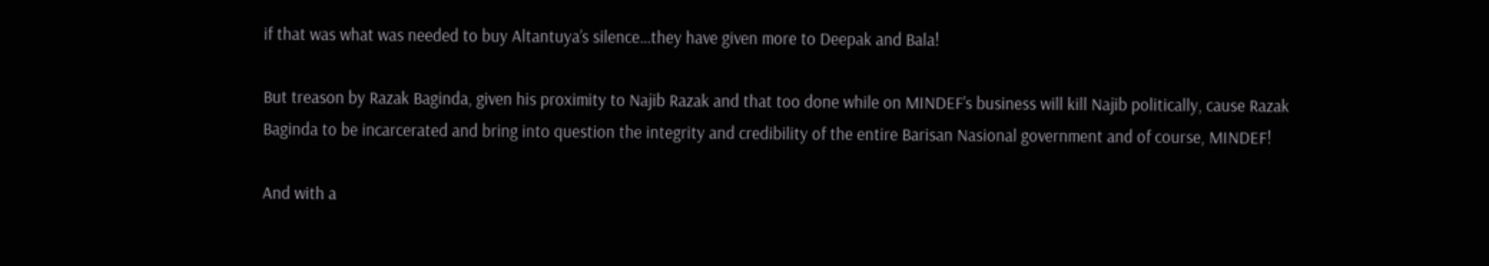if that was what was needed to buy Altantuya’s silence…they have given more to Deepak and Bala!

But treason by Razak Baginda, given his proximity to Najib Razak and that too done while on MINDEF’s business will kill Najib politically, cause Razak Baginda to be incarcerated and bring into question the integrity and credibility of the entire Barisan Nasional government and of course, MINDEF!

And with a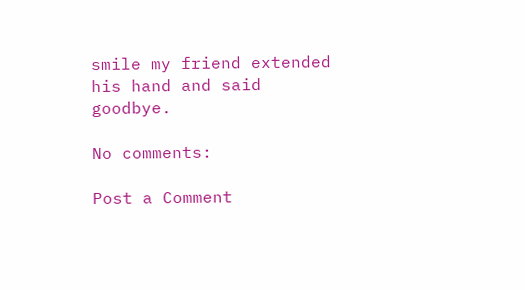smile my friend extended his hand and said goodbye.

No comments:

Post a Comment